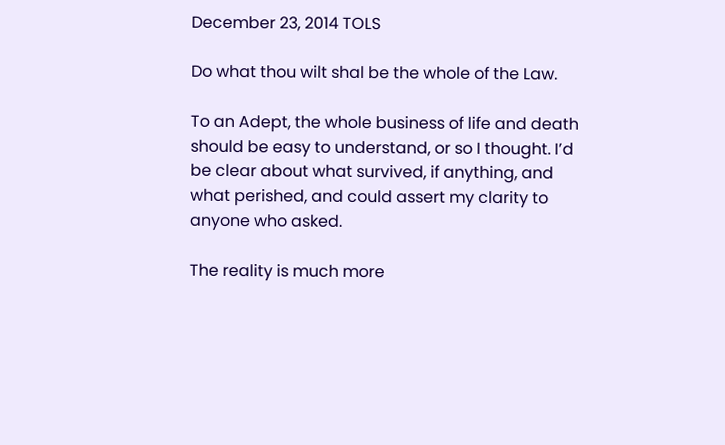December 23, 2014 TOLS

Do what thou wilt shal be the whole of the Law.

To an Adept, the whole business of life and death should be easy to understand, or so I thought. I’d be clear about what survived, if anything, and what perished, and could assert my clarity to anyone who asked.

The reality is much more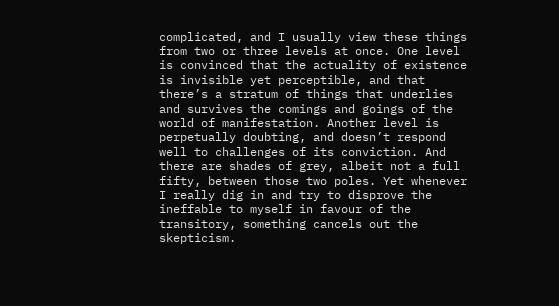complicated, and I usually view these things from two or three levels at once. One level is convinced that the actuality of existence is invisible yet perceptible, and that there’s a stratum of things that underlies and survives the comings and goings of the world of manifestation. Another level is perpetually doubting, and doesn’t respond well to challenges of its conviction. And there are shades of grey, albeit not a full fifty, between those two poles. Yet whenever I really dig in and try to disprove the ineffable to myself in favour of the transitory, something cancels out the skepticism.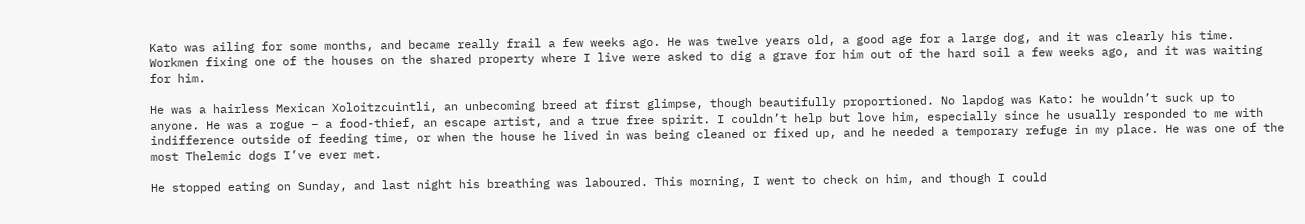Kato was ailing for some months, and became really frail a few weeks ago. He was twelve years old, a good age for a large dog, and it was clearly his time. Workmen fixing one of the houses on the shared property where I live were asked to dig a grave for him out of the hard soil a few weeks ago, and it was waiting for him.

He was a hairless Mexican Xoloitzcuintli, an unbecoming breed at first glimpse, though beautifully proportioned. No lapdog was Kato: he wouldn’t suck up to anyone. He was a rogue – a food-thief, an escape artist, and a true free spirit. I couldn’t help but love him, especially since he usually responded to me with indifference outside of feeding time, or when the house he lived in was being cleaned or fixed up, and he needed a temporary refuge in my place. He was one of the most Thelemic dogs I’ve ever met.

He stopped eating on Sunday, and last night his breathing was laboured. This morning, I went to check on him, and though I could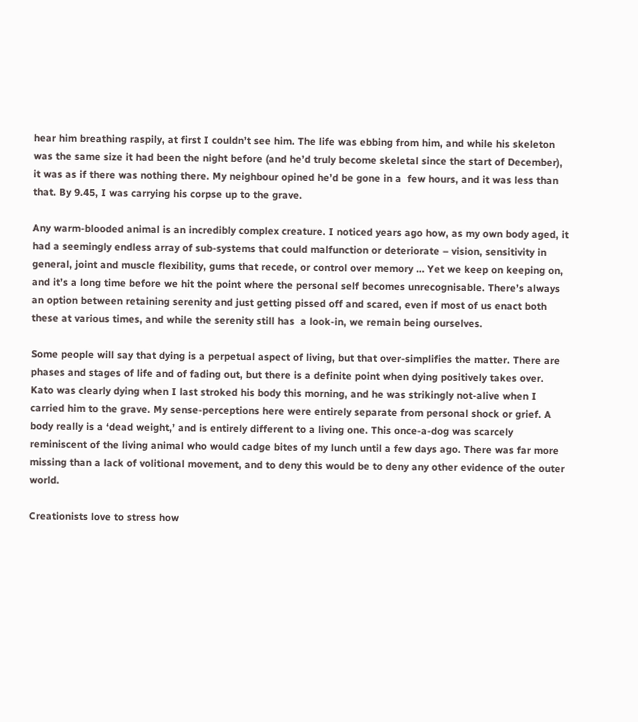hear him breathing raspily, at first I couldn’t see him. The life was ebbing from him, and while his skeleton was the same size it had been the night before (and he’d truly become skeletal since the start of December), it was as if there was nothing there. My neighbour opined he’d be gone in a  few hours, and it was less than that. By 9.45, I was carrying his corpse up to the grave.

Any warm-blooded animal is an incredibly complex creature. I noticed years ago how, as my own body aged, it had a seemingly endless array of sub-systems that could malfunction or deteriorate – vision, sensitivity in general, joint and muscle flexibility, gums that recede, or control over memory … Yet we keep on keeping on, and it’s a long time before we hit the point where the personal self becomes unrecognisable. There’s always an option between retaining serenity and just getting pissed off and scared, even if most of us enact both these at various times, and while the serenity still has  a look-in, we remain being ourselves.

Some people will say that dying is a perpetual aspect of living, but that over-simplifies the matter. There are phases and stages of life and of fading out, but there is a definite point when dying positively takes over. Kato was clearly dying when I last stroked his body this morning, and he was strikingly not-alive when I carried him to the grave. My sense-perceptions here were entirely separate from personal shock or grief. A body really is a ‘dead weight,’ and is entirely different to a living one. This once-a-dog was scarcely reminiscent of the living animal who would cadge bites of my lunch until a few days ago. There was far more missing than a lack of volitional movement, and to deny this would be to deny any other evidence of the outer world.

Creationists love to stress how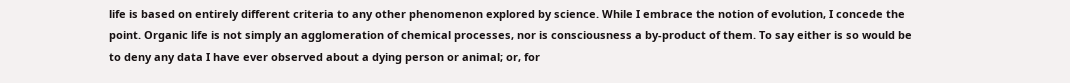life is based on entirely different criteria to any other phenomenon explored by science. While I embrace the notion of evolution, I concede the point. Organic life is not simply an agglomeration of chemical processes, nor is consciousness a by-product of them. To say either is so would be to deny any data I have ever observed about a dying person or animal; or, for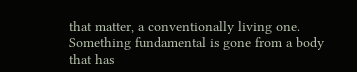that matter, a conventionally living one. Something fundamental is gone from a body that has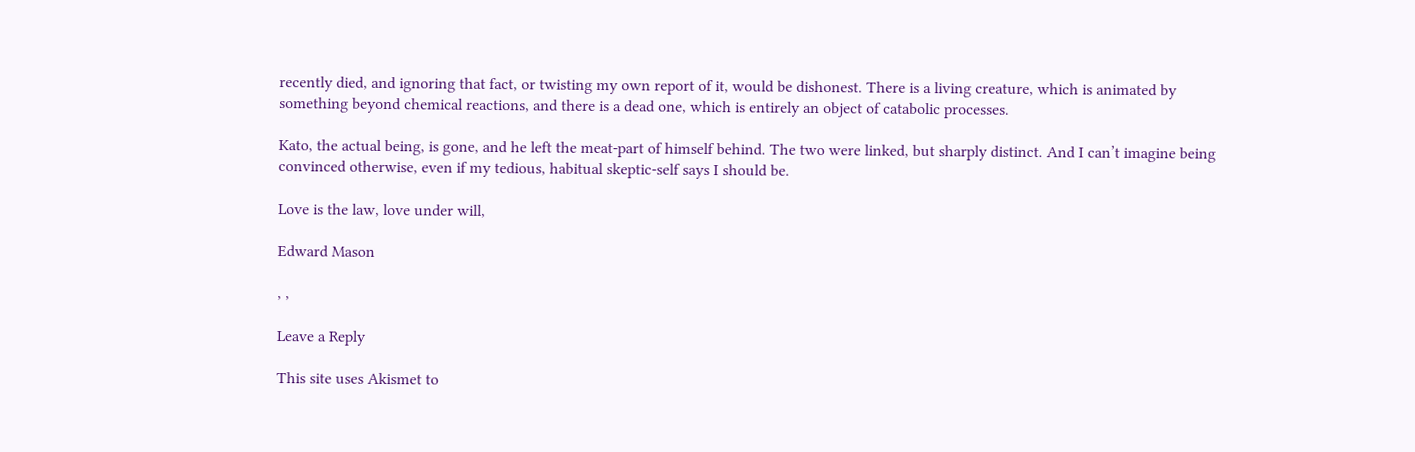recently died, and ignoring that fact, or twisting my own report of it, would be dishonest. There is a living creature, which is animated by something beyond chemical reactions, and there is a dead one, which is entirely an object of catabolic processes.

Kato, the actual being, is gone, and he left the meat-part of himself behind. The two were linked, but sharply distinct. And I can’t imagine being convinced otherwise, even if my tedious, habitual skeptic-self says I should be.

Love is the law, love under will,

Edward Mason

, ,

Leave a Reply

This site uses Akismet to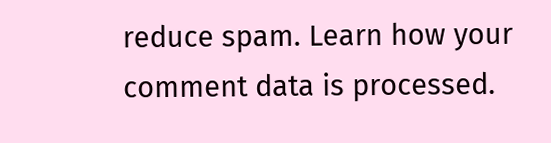reduce spam. Learn how your comment data is processed.